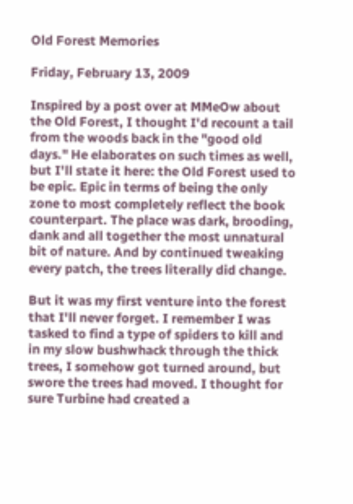Old Forest Memories

Friday, February 13, 2009

Inspired by a post over at MMeOw about the Old Forest, I thought I'd recount a tail from the woods back in the "good old days." He elaborates on such times as well, but I'll state it here: the Old Forest used to be epic. Epic in terms of being the only zone to most completely reflect the book counterpart. The place was dark, brooding, dank and all together the most unnatural bit of nature. And by continued tweaking every patch, the trees literally did change.

But it was my first venture into the forest that I'll never forget. I remember I was tasked to find a type of spiders to kill and in my slow bushwhack through the thick trees, I somehow got turned around, but swore the trees had moved. I thought for sure Turbine had created a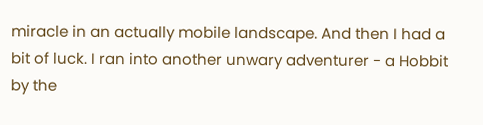miracle in an actually mobile landscape. And then I had a bit of luck. I ran into another unwary adventurer - a Hobbit by the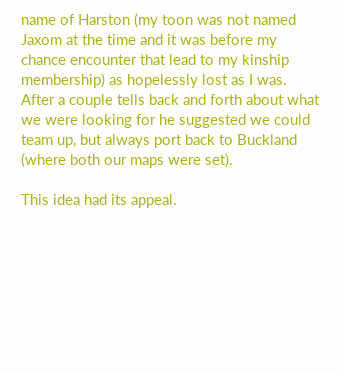name of Harston (my toon was not named Jaxom at the time and it was before my chance encounter that lead to my kinship membership) as hopelessly lost as I was. After a couple tells back and forth about what we were looking for he suggested we could team up, but always port back to Buckland (where both our maps were set).

This idea had its appeal.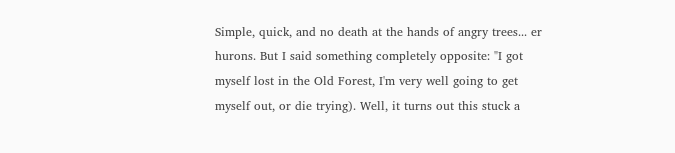Simple, quick, and no death at the hands of angry trees... er hurons. But I said something completely opposite: "I got myself lost in the Old Forest, I'm very well going to get myself out, or die trying). Well, it turns out this stuck a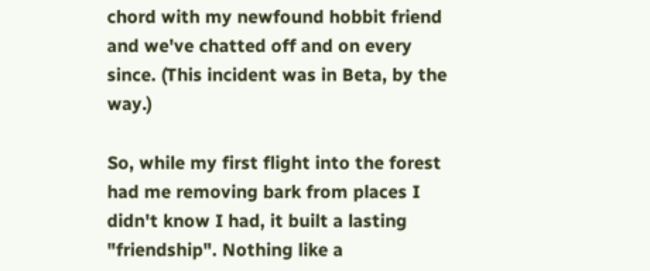chord with my newfound hobbit friend and we've chatted off and on every since. (This incident was in Beta, by the way.)

So, while my first flight into the forest had me removing bark from places I didn't know I had, it built a lasting "friendship". Nothing like a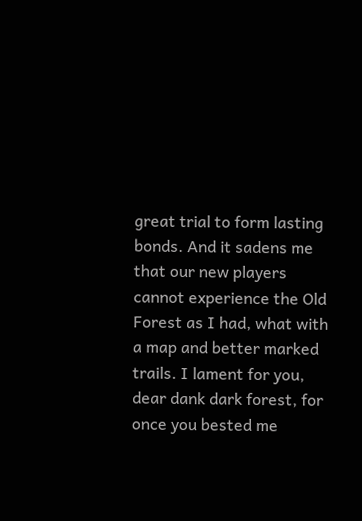great trial to form lasting bonds. And it sadens me that our new players cannot experience the Old Forest as I had, what with a map and better marked trails. I lament for you, dear dank dark forest, for once you bested me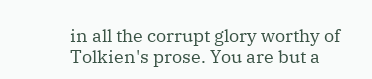in all the corrupt glory worthy of Tolkien's prose. You are but a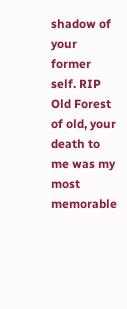shadow of your former self. RIP Old Forest of old, your death to me was my most memorable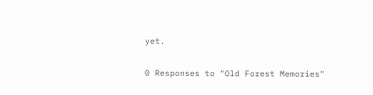yet.

0 Responses to "Old Forest Memories"